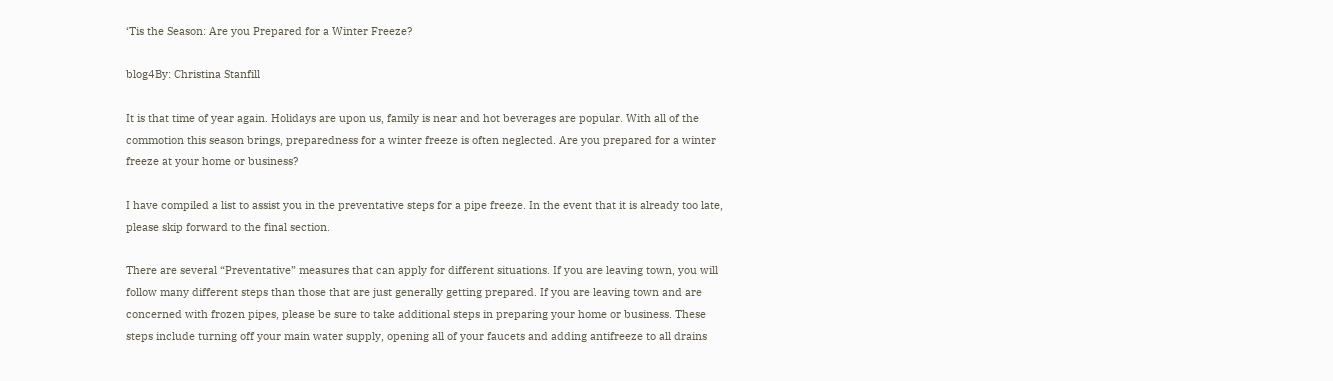‘Tis the Season: Are you Prepared for a Winter Freeze?

blog4By: Christina Stanfill

It is that time of year again. Holidays are upon us, family is near and hot beverages are popular. With all of the commotion this season brings, preparedness for a winter freeze is often neglected. Are you prepared for a winter freeze at your home or business?

I have compiled a list to assist you in the preventative steps for a pipe freeze. In the event that it is already too late, please skip forward to the final section.

There are several “Preventative” measures that can apply for different situations. If you are leaving town, you will follow many different steps than those that are just generally getting prepared. If you are leaving town and are concerned with frozen pipes, please be sure to take additional steps in preparing your home or business. These steps include turning off your main water supply, opening all of your faucets and adding antifreeze to all drains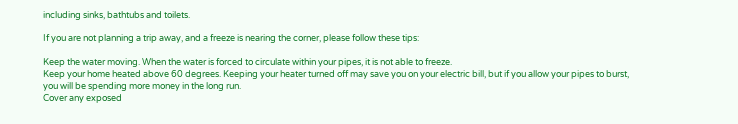including sinks, bathtubs and toilets.

If you are not planning a trip away, and a freeze is nearing the corner, please follow these tips:

Keep the water moving. When the water is forced to circulate within your pipes, it is not able to freeze.
Keep your home heated above 60 degrees. Keeping your heater turned off may save you on your electric bill, but if you allow your pipes to burst, you will be spending more money in the long run.
Cover any exposed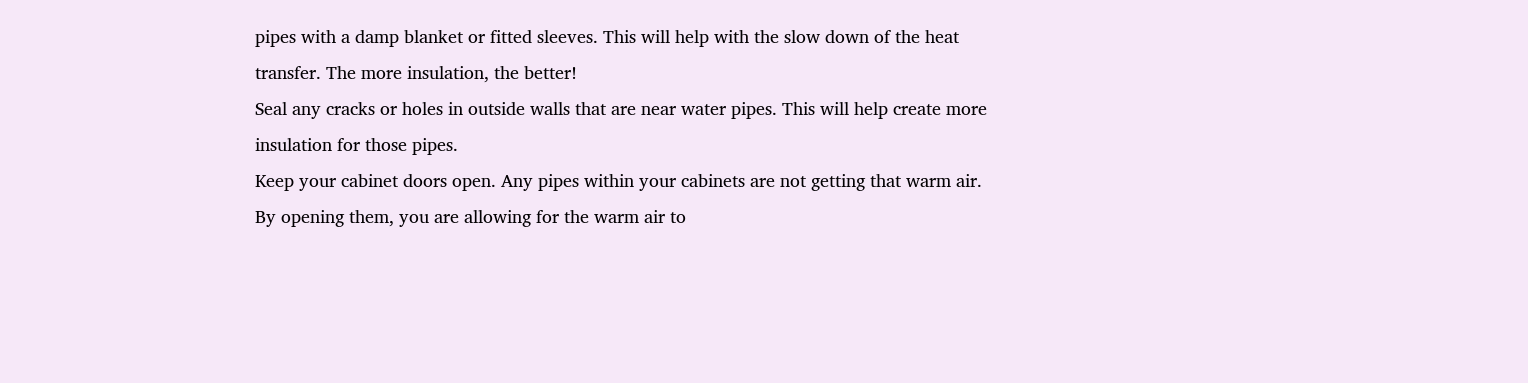pipes with a damp blanket or fitted sleeves. This will help with the slow down of the heat transfer. The more insulation, the better!
Seal any cracks or holes in outside walls that are near water pipes. This will help create more insulation for those pipes.
Keep your cabinet doors open. Any pipes within your cabinets are not getting that warm air. By opening them, you are allowing for the warm air to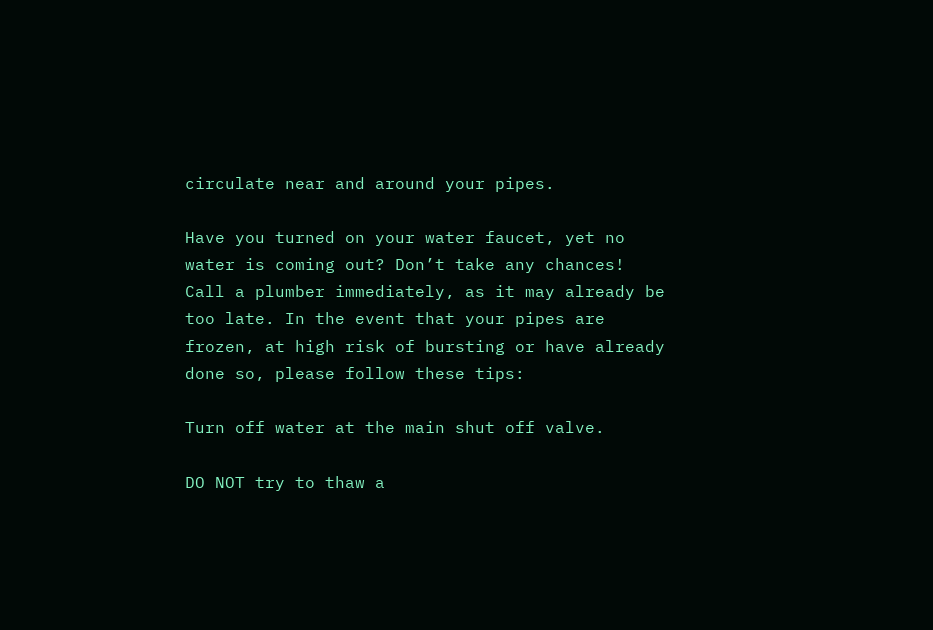circulate near and around your pipes.

Have you turned on your water faucet, yet no water is coming out? Don’t take any chances! Call a plumber immediately, as it may already be too late. In the event that your pipes are frozen, at high risk of bursting or have already done so, please follow these tips:

Turn off water at the main shut off valve.

DO NOT try to thaw a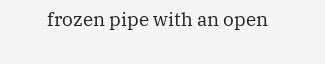frozen pipe with an open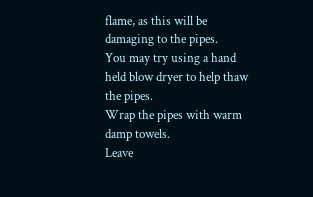flame, as this will be damaging to the pipes.
You may try using a hand held blow dryer to help thaw the pipes.
Wrap the pipes with warm damp towels.
Leave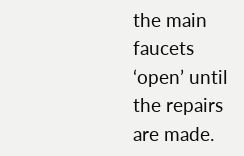the main faucets ‘open’ until the repairs are made.